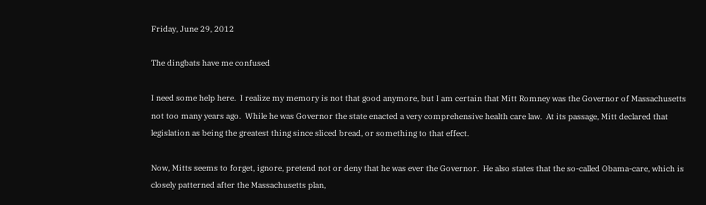Friday, June 29, 2012

The dingbats have me confused

I need some help here.  I realize my memory is not that good anymore, but I am certain that Mitt Romney was the Governor of Massachusetts not too many years ago.  While he was Governor the state enacted a very comprehensive health care law.  At its passage, Mitt declared that legislation as being the greatest thing since sliced bread, or something to that effect.

Now, Mitts seems to forget, ignore, pretend not or deny that he was ever the Governor.  He also states that the so-called Obama-care, which is closely patterned after the Massachusetts plan,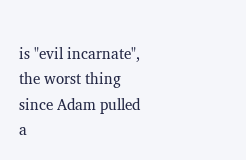is "evil incarnate", the worst thing since Adam pulled a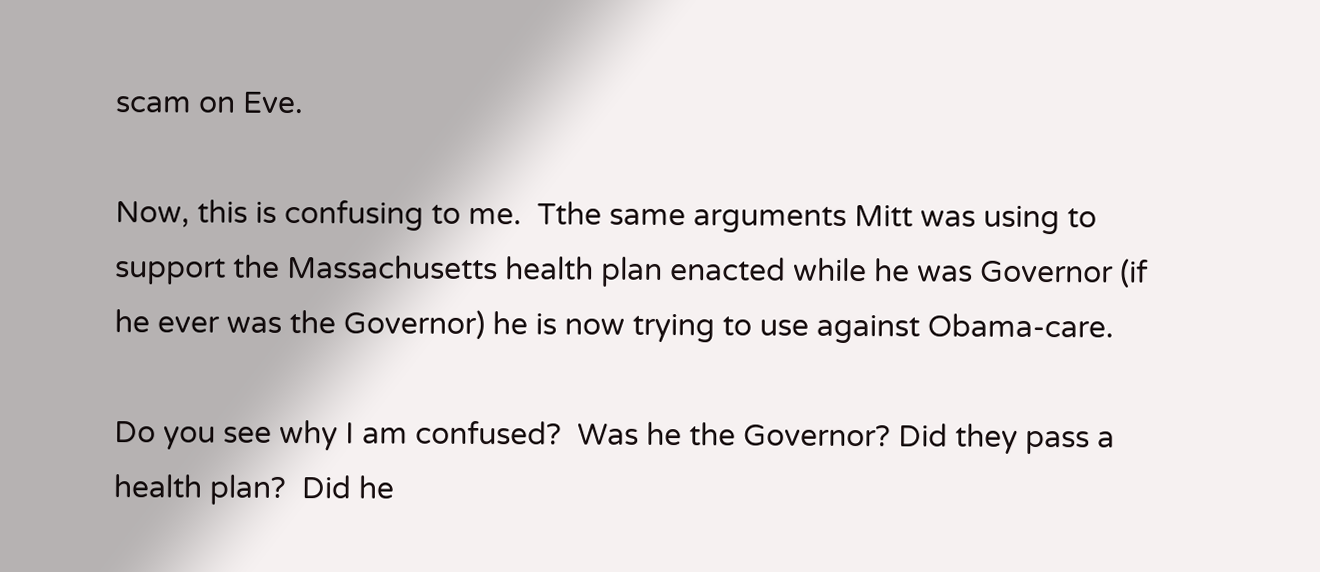scam on Eve.

Now, this is confusing to me.  Tthe same arguments Mitt was using to support the Massachusetts health plan enacted while he was Governor (if he ever was the Governor) he is now trying to use against Obama-care.

Do you see why I am confused?  Was he the Governor? Did they pass a health plan?  Did he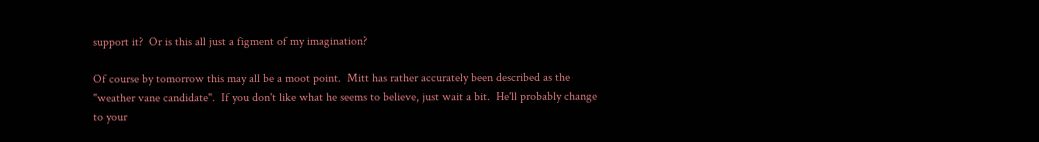support it?  Or is this all just a figment of my imagination?

Of course by tomorrow this may all be a moot point.  Mitt has rather accurately been described as the "weather vane candidate".  If you don't like what he seems to believe, just wait a bit.  He'll probably change to your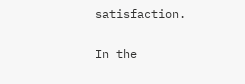satisfaction.

In the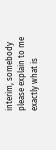interim, somebody please explain to me exactly what is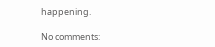happening.

No comments: